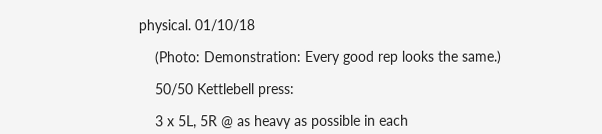physical. 01/10/18

    (Photo: Demonstration: Every good rep looks the same.)

    50/50 Kettlebell press:

    3 x 5L, 5R @ as heavy as possible in each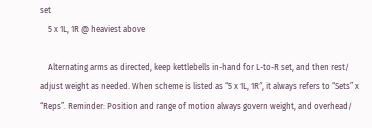set
    5 x 1L, 1R @ heaviest above

    Alternating arms as directed, keep kettlebells in-hand for L-to-R set, and then rest/ adjust weight as needed. When scheme is listed as “5 x 1L, 1R″, it always refers to “Sets” x “Reps”. Reminder: Position and range of motion always govern weight, and overhead/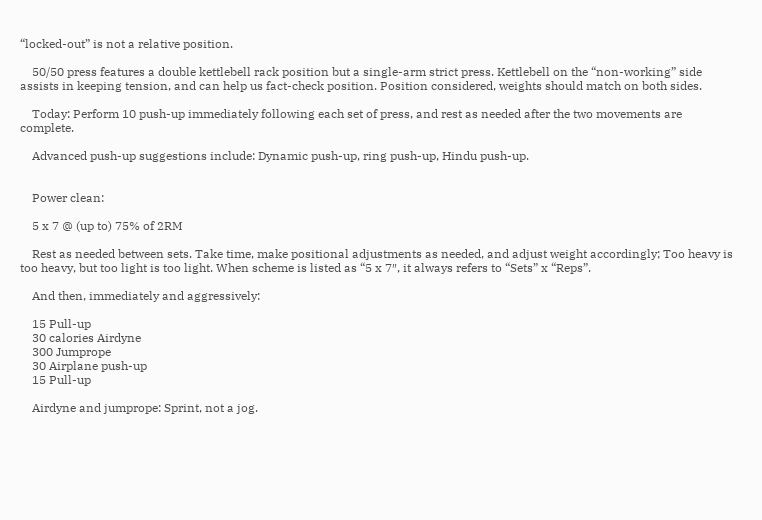“locked-out” is not a relative position.

    50/50 press features a double kettlebell rack position but a single-arm strict press. Kettlebell on the “non-working” side assists in keeping tension, and can help us fact-check position. Position considered, weights should match on both sides.

    Today: Perform 10 push-up immediately following each set of press, and rest as needed after the two movements are complete.

    Advanced push-up suggestions include: Dynamic push-up, ring push-up, Hindu push-up.


    Power clean:

    5 x 7 @ (up to) 75% of 2RM

    Rest as needed between sets. Take time, make positional adjustments as needed, and adjust weight accordingly; Too heavy is too heavy, but too light is too light. When scheme is listed as “5 x 7″, it always refers to “Sets” x “Reps”.

    And then, immediately and aggressively:

    15 Pull-up
    30 calories Airdyne
    300 Jumprope
    30 Airplane push-up
    15 Pull-up

    Airdyne and jumprope: Sprint, not a jog.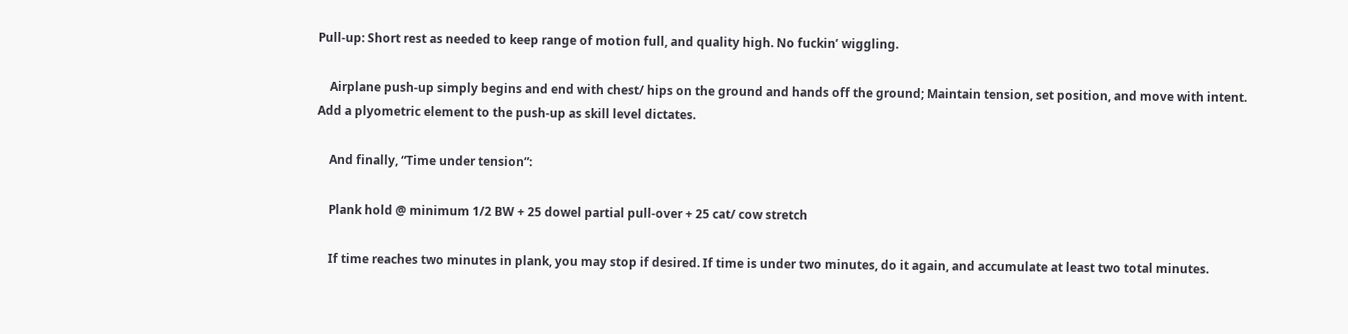Pull-up: Short rest as needed to keep range of motion full, and quality high. No fuckin’ wiggling.

    Airplane push-up simply begins and end with chest/ hips on the ground and hands off the ground; Maintain tension, set position, and move with intent. Add a plyometric element to the push-up as skill level dictates.

    And finally, “Time under tension”:

    Plank hold @ minimum 1/2 BW + 25 dowel partial pull-over + 25 cat/ cow stretch

    If time reaches two minutes in plank, you may stop if desired. If time is under two minutes, do it again, and accumulate at least two total minutes.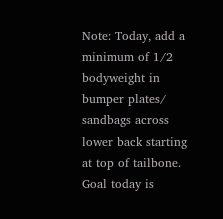Note: Today, add a minimum of 1/2 bodyweight in bumper plates/ sandbags across lower back starting at top of tailbone. Goal today is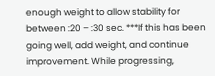enough weight to allow stability for between :20 – :30 sec. ***If this has been going well, add weight, and continue improvement. While progressing,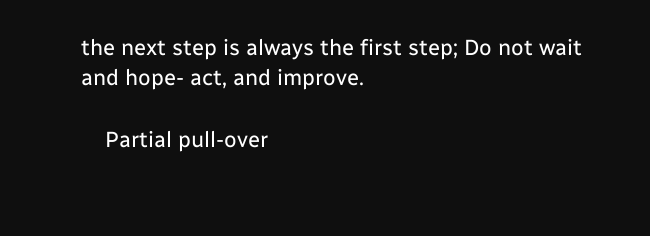the next step is always the first step; Do not wait and hope- act, and improve.

    Partial pull-over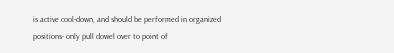is active cool-down, and should be performed in organized positions- only pull dowel over to point of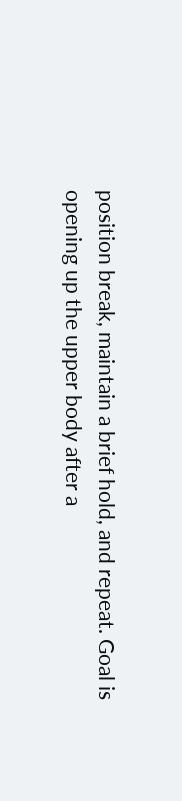position break, maintain a brief hold, and repeat. Goal is opening up the upper body after a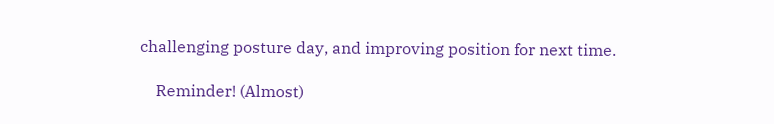challenging posture day, and improving position for next time.

    Reminder! (Almost)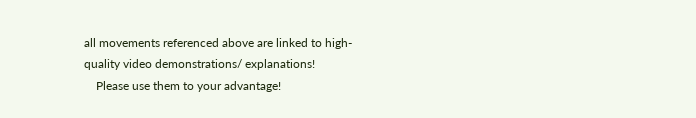all movements referenced above are linked to high-quality video demonstrations/ explanations!
    Please use them to your advantage!